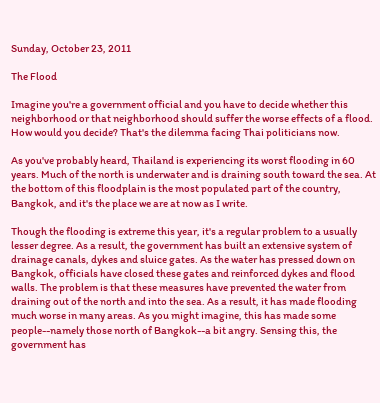Sunday, October 23, 2011

The Flood

Imagine you're a government official and you have to decide whether this neighborhood or that neighborhood should suffer the worse effects of a flood. How would you decide? That's the dilemma facing Thai politicians now.

As you've probably heard, Thailand is experiencing its worst flooding in 60 years. Much of the north is underwater and is draining south toward the sea. At the bottom of this floodplain is the most populated part of the country, Bangkok, and it's the place we are at now as I write.

Though the flooding is extreme this year, it's a regular problem to a usually lesser degree. As a result, the government has built an extensive system of drainage canals, dykes and sluice gates. As the water has pressed down on Bangkok, officials have closed these gates and reinforced dykes and flood walls. The problem is that these measures have prevented the water from draining out of the north and into the sea. As a result, it has made flooding much worse in many areas. As you might imagine, this has made some people--namely those north of Bangkok--a bit angry. Sensing this, the government has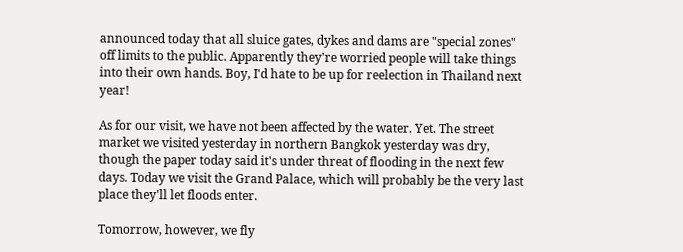announced today that all sluice gates, dykes and dams are "special zones" off limits to the public. Apparently they're worried people will take things into their own hands. Boy, I'd hate to be up for reelection in Thailand next year!

As for our visit, we have not been affected by the water. Yet. The street market we visited yesterday in northern Bangkok yesterday was dry, though the paper today said it's under threat of flooding in the next few days. Today we visit the Grand Palace, which will probably be the very last place they'll let floods enter.

Tomorrow, however, we fly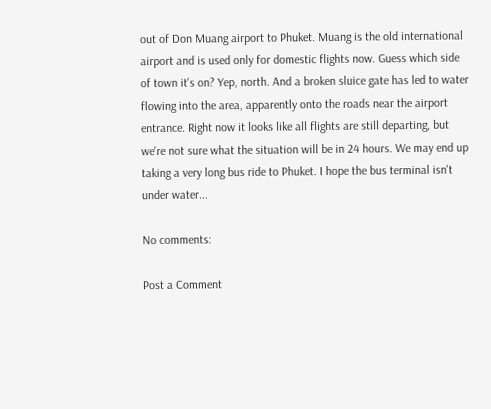out of Don Muang airport to Phuket. Muang is the old international airport and is used only for domestic flights now. Guess which side of town it's on? Yep, north. And a broken sluice gate has led to water flowing into the area, apparently onto the roads near the airport entrance. Right now it looks like all flights are still departing, but we're not sure what the situation will be in 24 hours. We may end up taking a very long bus ride to Phuket. I hope the bus terminal isn't under water...

No comments:

Post a Comment